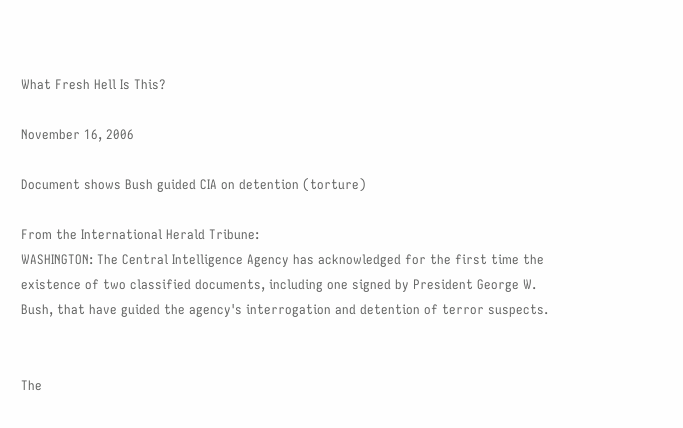What Fresh Hell Is This?

November 16, 2006

Document shows Bush guided CIA on detention (torture)

From the International Herald Tribune:
WASHINGTON: The Central Intelligence Agency has acknowledged for the first time the existence of two classified documents, including one signed by President George W. Bush, that have guided the agency's interrogation and detention of terror suspects.


The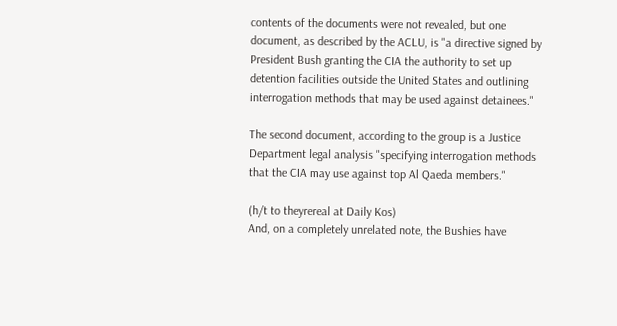contents of the documents were not revealed, but one document, as described by the ACLU, is "a directive signed by President Bush granting the CIA the authority to set up detention facilities outside the United States and outlining interrogation methods that may be used against detainees."

The second document, according to the group is a Justice Department legal analysis "specifying interrogation methods that the CIA may use against top Al Qaeda members."

(h/t to theyrereal at Daily Kos)
And, on a completely unrelated note, the Bushies have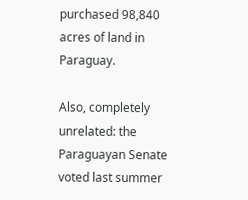purchased 98,840 acres of land in Paraguay.

Also, completely unrelated: the Paraguayan Senate voted last summer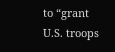to “grant U.S. troops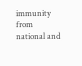immunity from national and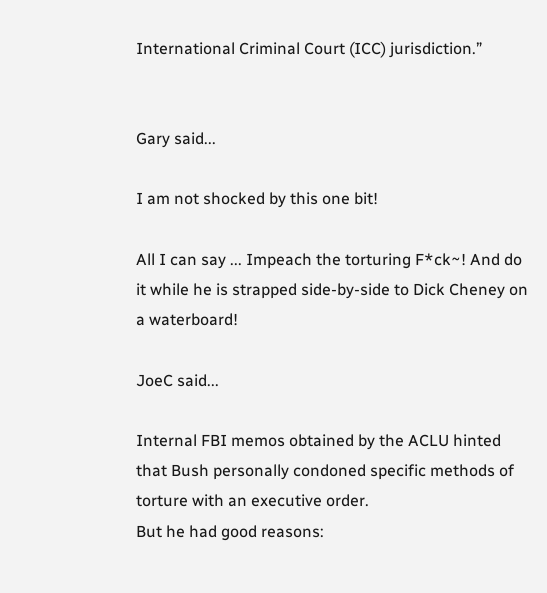International Criminal Court (ICC) jurisdiction.”


Gary said...

I am not shocked by this one bit!

All I can say ... Impeach the torturing F*ck~! And do it while he is strapped side-by-side to Dick Cheney on a waterboard!

JoeC said...

Internal FBI memos obtained by the ACLU hinted that Bush personally condoned specific methods of torture with an executive order.
But he had good reasons: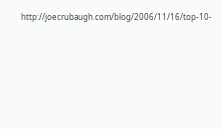http://joecrubaugh.com/blog/2006/11/16/top-10-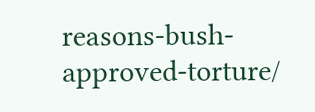reasons-bush-approved-torture/